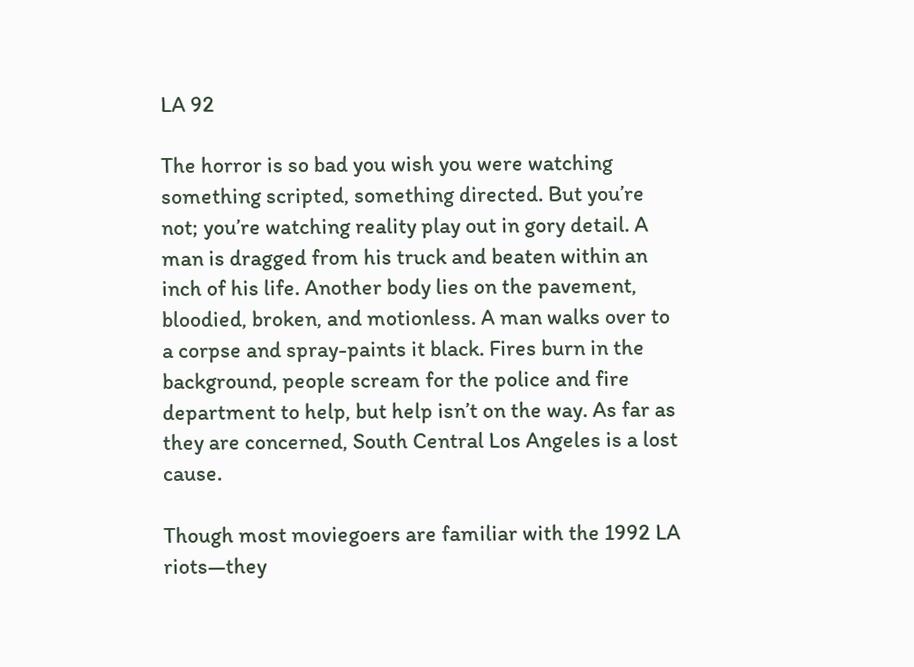LA 92

The horror is so bad you wish you were watching something scripted, something directed. But you’re not; you’re watching reality play out in gory detail. A man is dragged from his truck and beaten within an inch of his life. Another body lies on the pavement, bloodied, broken, and motionless. A man walks over to a corpse and spray-paints it black. Fires burn in the background, people scream for the police and fire department to help, but help isn’t on the way. As far as they are concerned, South Central Los Angeles is a lost cause.

Though most moviegoers are familiar with the 1992 LA riots—they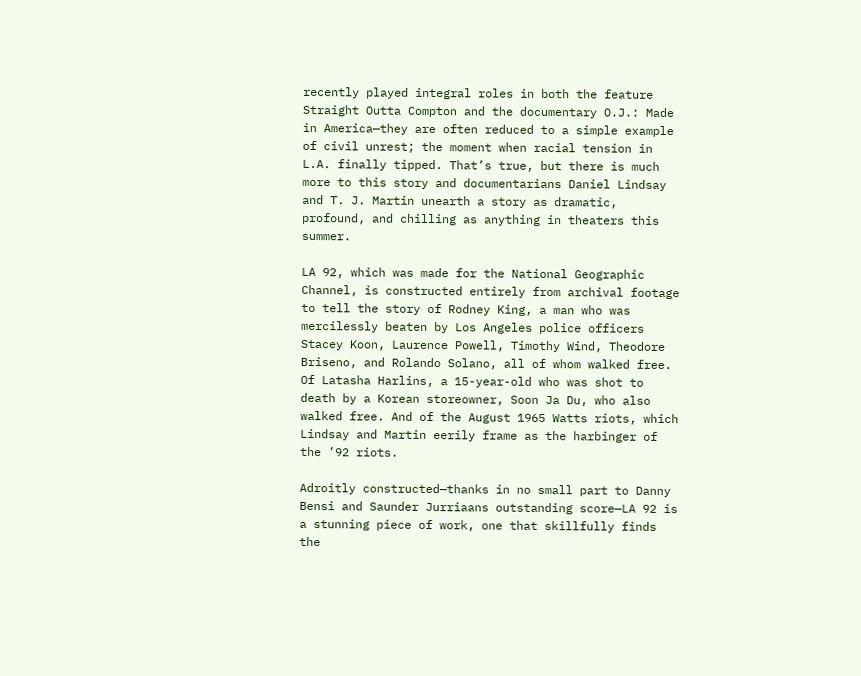recently played integral roles in both the feature Straight Outta Compton and the documentary O.J.: Made in America—they are often reduced to a simple example of civil unrest; the moment when racial tension in L.A. finally tipped. That’s true, but there is much more to this story and documentarians Daniel Lindsay and T. J. Martin unearth a story as dramatic, profound, and chilling as anything in theaters this summer.

LA 92, which was made for the National Geographic Channel, is constructed entirely from archival footage to tell the story of Rodney King, a man who was mercilessly beaten by Los Angeles police officers Stacey Koon, Laurence Powell, Timothy Wind, Theodore Briseno, and Rolando Solano, all of whom walked free. Of Latasha Harlins, a 15-year-old who was shot to death by a Korean storeowner, Soon Ja Du, who also walked free. And of the August 1965 Watts riots, which Lindsay and Martin eerily frame as the harbinger of the ’92 riots.

Adroitly constructed—thanks in no small part to Danny Bensi and Saunder Jurriaans outstanding score—LA 92 is a stunning piece of work, one that skillfully finds the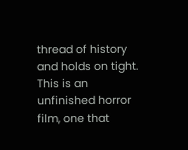thread of history and holds on tight. This is an unfinished horror film, one that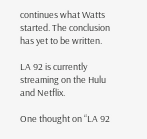continues what Watts started. The conclusion has yet to be written.

LA 92 is currently streaming on the Hulu and Netflix.

One thought on “LA 92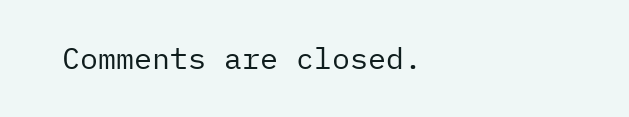Comments are closed.